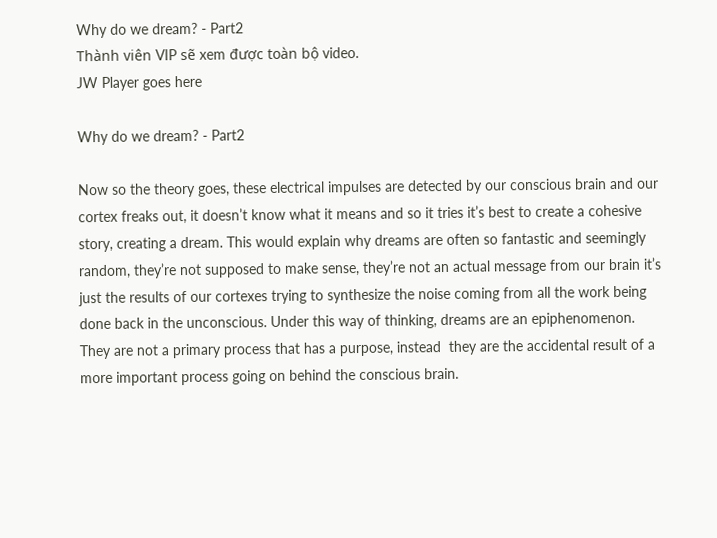Why do we dream? - Part2
Thành viên VIP sẽ xem được toàn bộ video.
JW Player goes here

Why do we dream? - Part2

Now so the theory goes, these electrical impulses are detected by our conscious brain and our cortex freaks out, it doesn’t know what it means and so it tries it’s best to create a cohesive story, creating a dream. This would explain why dreams are often so fantastic and seemingly random, they’re not supposed to make sense, they’re not an actual message from our brain it’s just the results of our cortexes trying to synthesize the noise coming from all the work being done back in the unconscious. Under this way of thinking, dreams are an epiphenomenon. They are not a primary process that has a purpose, instead  they are the accidental result of a more important process going on behind the conscious brain.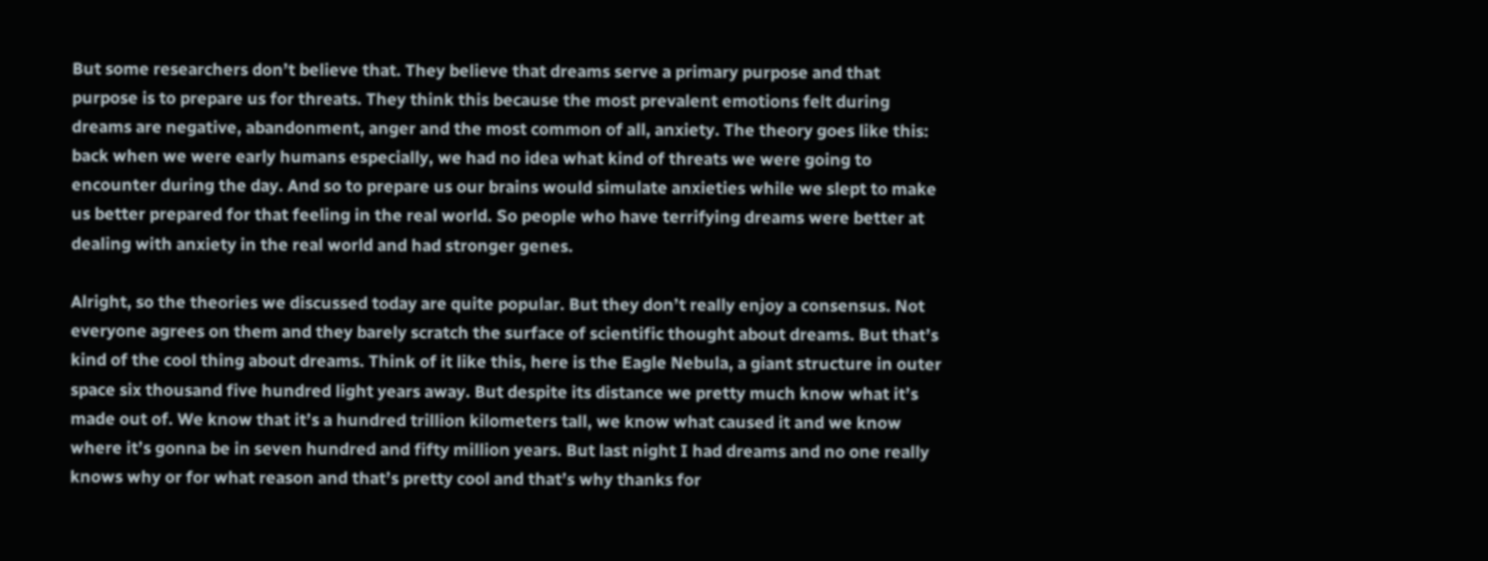But some researchers don’t believe that. They believe that dreams serve a primary purpose and that purpose is to prepare us for threats. They think this because the most prevalent emotions felt during dreams are negative, abandonment, anger and the most common of all, anxiety. The theory goes like this: back when we were early humans especially, we had no idea what kind of threats we were going to encounter during the day. And so to prepare us our brains would simulate anxieties while we slept to make us better prepared for that feeling in the real world. So people who have terrifying dreams were better at dealing with anxiety in the real world and had stronger genes.

Alright, so the theories we discussed today are quite popular. But they don’t really enjoy a consensus. Not everyone agrees on them and they barely scratch the surface of scientific thought about dreams. But that’s kind of the cool thing about dreams. Think of it like this, here is the Eagle Nebula, a giant structure in outer space six thousand five hundred light years away. But despite its distance we pretty much know what it’s made out of. We know that it’s a hundred trillion kilometers tall, we know what caused it and we know where it’s gonna be in seven hundred and fifty million years. But last night I had dreams and no one really knows why or for what reason and that’s pretty cool and that’s why thanks for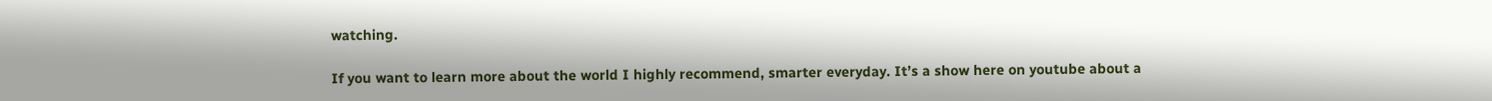watching.

If you want to learn more about the world I highly recommend, smarter everyday. It’s a show here on youtube about a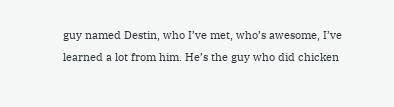guy named Destin, who I’ve met, who’s awesome, I’ve learned a lot from him. He’s the guy who did chicken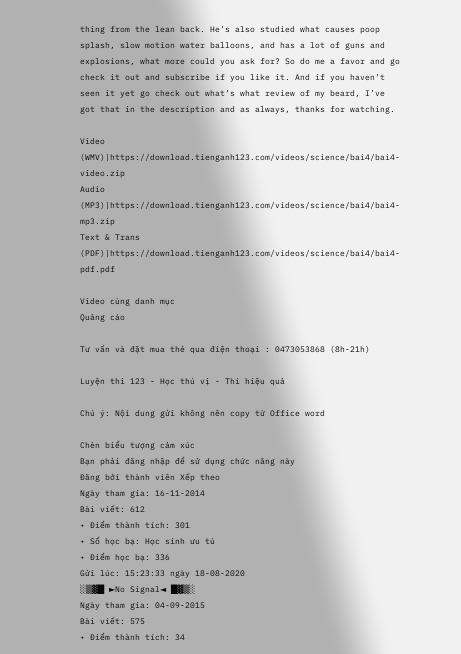thing from the lean back. He’s also studied what causes poop splash, slow motion water balloons, and has a lot of guns and explosions, what more could you ask for? So do me a favor and go check it out and subscribe if you like it. And if you haven’t seen it yet go check out what’s what review of my beard, I’ve got that in the description and as always, thanks for watching.

Video (WMV)|https://download.tienganh123.com/videos/science/bai4/bai4-video.zip
Audio (MP3)|https://download.tienganh123.com/videos/science/bai4/bai4-mp3.zip
Text & Trans (PDF)|https://download.tienganh123.com/videos/science/bai4/bai4-pdf.pdf

Video cùng danh mục
Quảng cáo

Tư vấn và đặt mua thẻ qua điện thoại : 0473053868 (8h-21h)

Luyện thi 123 - Học thú vị - Thi hiệu quả

Chú ý: Nội dung gửi không nên copy từ Office word

Chèn biểu tượng cảm xúc
Bạn phải đăng nhập để sử dụng chức năng này
Đăng bởi thành viên Xếp theo
Ngày tham gia: 16-11-2014
Bài viết: 612
• Điểm thành tích: 301
• Sổ học bạ: Học sinh ưu tú
• Điểm học bạ: 336
Gửi lúc: 15:23:33 ngày 18-08-2020
░▒▓█ ►No Signal◄ █▓▒░
Ngày tham gia: 04-09-2015
Bài viết: 575
• Điểm thành tích: 34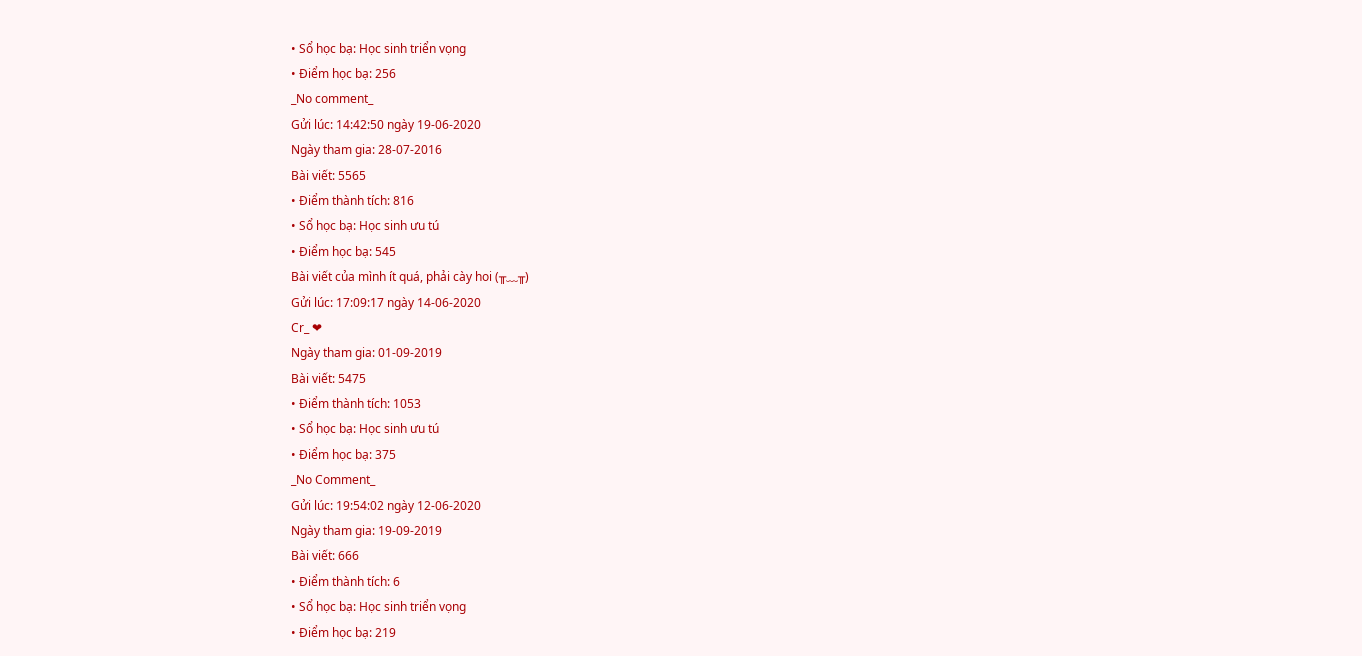• Sổ học bạ: Học sinh triển vọng
• Điểm học bạ: 256
_No comment_
Gửi lúc: 14:42:50 ngày 19-06-2020
Ngày tham gia: 28-07-2016
Bài viết: 5565
• Điểm thành tích: 816
• Sổ học bạ: Học sinh ưu tú
• Điểm học bạ: 545
Bài viết của mình ít quá, phải cày hoi (╥﹏╥)
Gửi lúc: 17:09:17 ngày 14-06-2020
Cr_ ❤
Ngày tham gia: 01-09-2019
Bài viết: 5475
• Điểm thành tích: 1053
• Sổ học bạ: Học sinh ưu tú
• Điểm học bạ: 375
_No Comment_
Gửi lúc: 19:54:02 ngày 12-06-2020
Ngày tham gia: 19-09-2019
Bài viết: 666
• Điểm thành tích: 6
• Sổ học bạ: Học sinh triển vọng
• Điểm học bạ: 219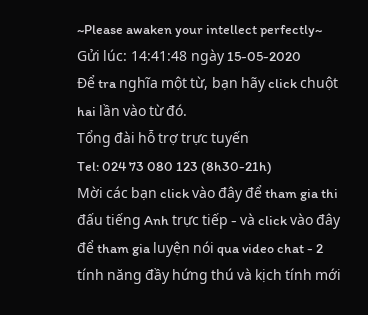~Please awaken your intellect perfectly~
Gửi lúc: 14:41:48 ngày 15-05-2020
Để tra nghĩa một từ, bạn hãy click chuột hai lần vào từ đó.
Tổng đài hỗ trợ trực tuyến
Tel: 024 73 080 123 (8h30-21h)
Mời các bạn click vào đây để tham gia thi đấu tiếng Anh trực tiếp - và click vào đây để tham gia luyện nói qua video chat - 2 tính năng đầy hứng thú và kịch tính mới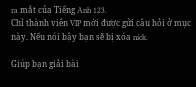ra mắt của Tiếng Anh 123.
Chỉ thành viên VIP mới được gửi câu hỏi ở mục này. Nếu nói bậy bạn sẽ bị xóa nick.

Giúp bạn giải bài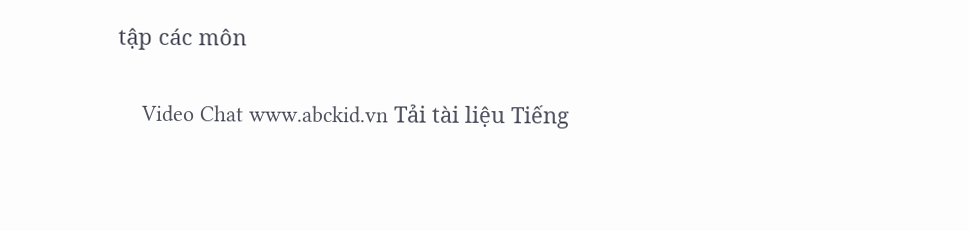tập các môn

    Video Chat www.abckid.vn Tải tài liệu Tiếng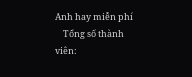Anh hay miễn phí
    Tổng số thành viên: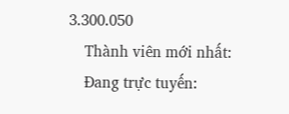3.300.050
    Thành viên mới nhất:
    Đang trực tuyến: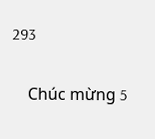293

    Chúc mừng 5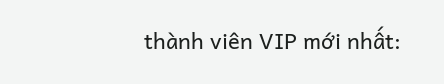thành viên VIP mới nhất: